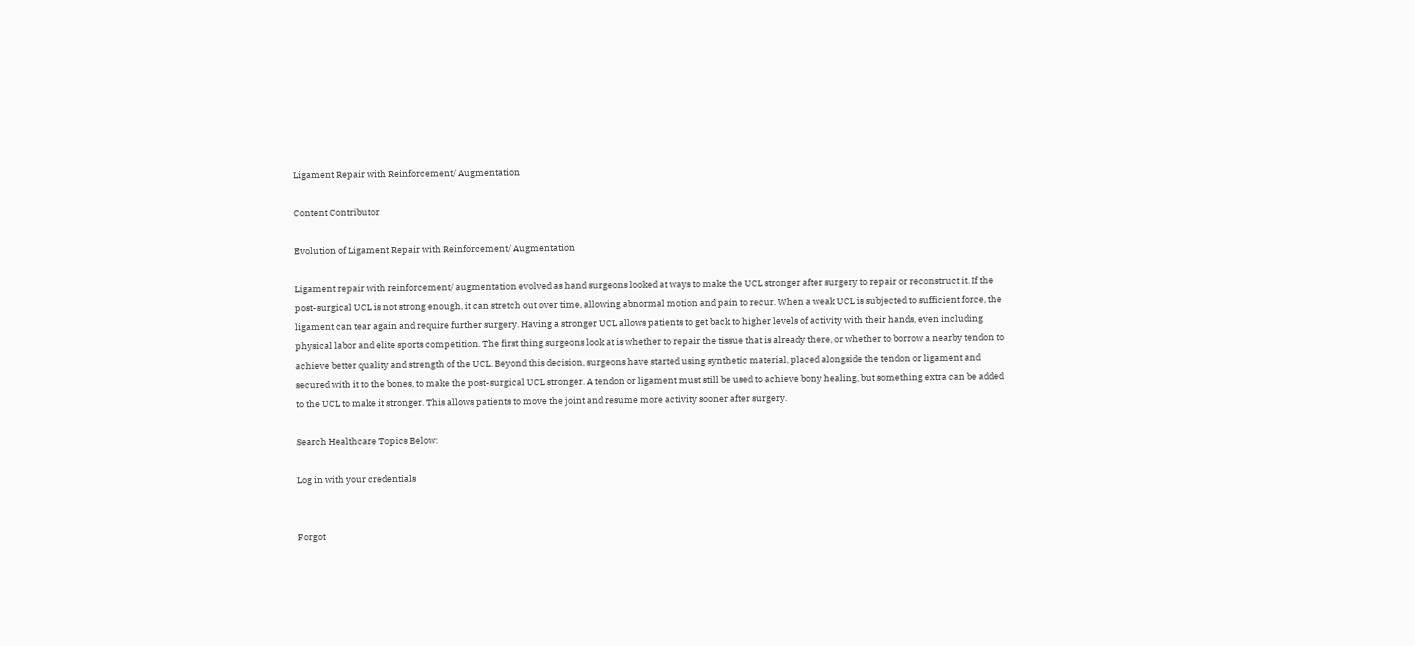Ligament Repair with Reinforcement/ Augmentation

Content Contributor

Evolution of Ligament Repair with Reinforcement/ Augmentation

Ligament repair with reinforcement/ augmentation evolved as hand surgeons looked at ways to make the UCL stronger after surgery to repair or reconstruct it. If the post-surgical UCL is not strong enough, it can stretch out over time, allowing abnormal motion and pain to recur. When a weak UCL is subjected to sufficient force, the ligament can tear again and require further surgery. Having a stronger UCL allows patients to get back to higher levels of activity with their hands, even including physical labor and elite sports competition. The first thing surgeons look at is whether to repair the tissue that is already there, or whether to borrow a nearby tendon to achieve better quality and strength of the UCL. Beyond this decision, surgeons have started using synthetic material, placed alongside the tendon or ligament and secured with it to the bones, to make the post-surgical UCL stronger. A tendon or ligament must still be used to achieve bony healing, but something extra can be added to the UCL to make it stronger. This allows patients to move the joint and resume more activity sooner after surgery.

Search Healthcare Topics Below:

Log in with your credentials


Forgot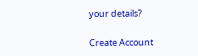your details?

Create Account